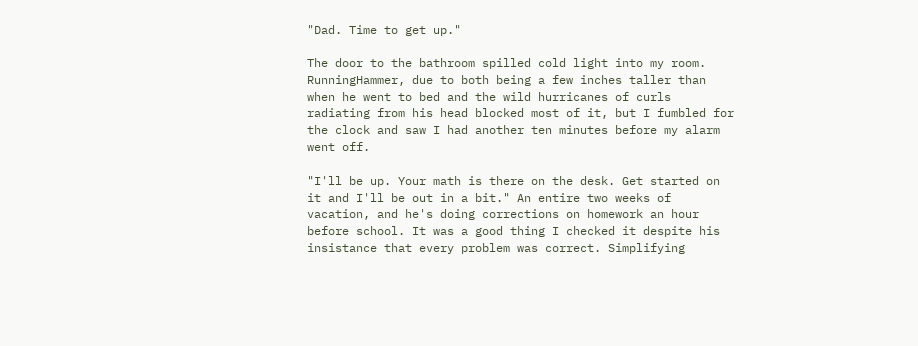"Dad. Time to get up."

The door to the bathroom spilled cold light into my room. RunningHammer, due to both being a few inches taller than when he went to bed and the wild hurricanes of curls radiating from his head blocked most of it, but I fumbled for the clock and saw I had another ten minutes before my alarm went off.

"I'll be up. Your math is there on the desk. Get started on it and I'll be out in a bit." An entire two weeks of vacation, and he's doing corrections on homework an hour before school. It was a good thing I checked it despite his insistance that every problem was correct. Simplifying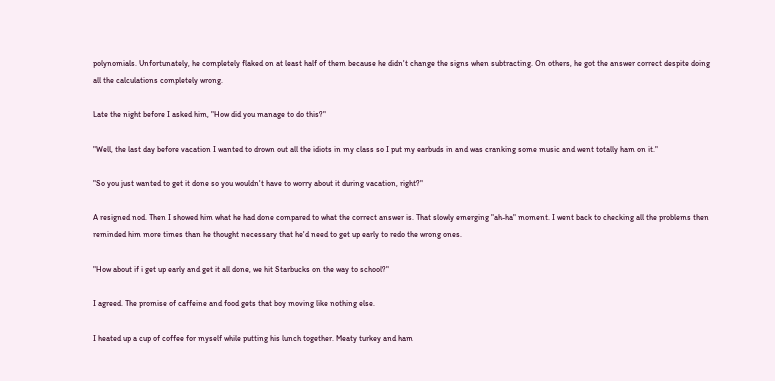polynomials. Unfortunately, he completely flaked on at least half of them because he didn't change the signs when subtracting. On others, he got the answer correct despite doing all the calculations completely wrong.

Late the night before I asked him, "How did you manage to do this?"

"Well, the last day before vacation I wanted to drown out all the idiots in my class so I put my earbuds in and was cranking some music and went totally ham on it."

"So you just wanted to get it done so you wouldn't have to worry about it during vacation, right?"

A resigned nod. Then I showed him what he had done compared to what the correct answer is. That slowly emerging "ah-ha" moment. I went back to checking all the problems then reminded him more times than he thought necessary that he'd need to get up early to redo the wrong ones.

"How about if i get up early and get it all done, we hit Starbucks on the way to school?"

I agreed. The promise of caffeine and food gets that boy moving like nothing else.

I heated up a cup of coffee for myself while putting his lunch together. Meaty turkey and ham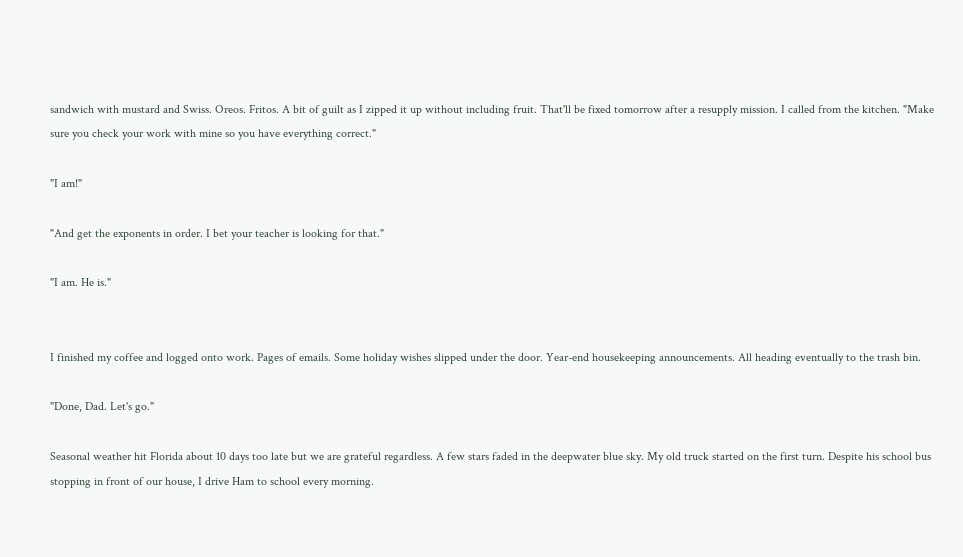sandwich with mustard and Swiss. Oreos. Fritos. A bit of guilt as I zipped it up without including fruit. That'll be fixed tomorrow after a resupply mission. I called from the kitchen. "Make sure you check your work with mine so you have everything correct."

"I am!"

"And get the exponents in order. I bet your teacher is looking for that."

"I am. He is."


I finished my coffee and logged onto work. Pages of emails. Some holiday wishes slipped under the door. Year-end housekeeping announcements. All heading eventually to the trash bin.

"Done, Dad. Let's go."

Seasonal weather hit Florida about 10 days too late but we are grateful regardless. A few stars faded in the deepwater blue sky. My old truck started on the first turn. Despite his school bus stopping in front of our house, I drive Ham to school every morning.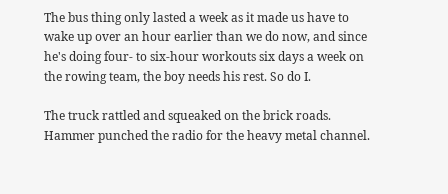The bus thing only lasted a week as it made us have to wake up over an hour earlier than we do now, and since he's doing four- to six-hour workouts six days a week on the rowing team, the boy needs his rest. So do I.

The truck rattled and squeaked on the brick roads. Hammer punched the radio for the heavy metal channel.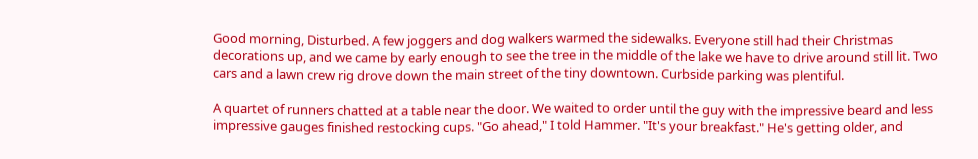Good morning, Disturbed. A few joggers and dog walkers warmed the sidewalks. Everyone still had their Christmas decorations up, and we came by early enough to see the tree in the middle of the lake we have to drive around still lit. Two cars and a lawn crew rig drove down the main street of the tiny downtown. Curbside parking was plentiful.

A quartet of runners chatted at a table near the door. We waited to order until the guy with the impressive beard and less impressive gauges finished restocking cups. "Go ahead," I told Hammer. "It's your breakfast." He's getting older, and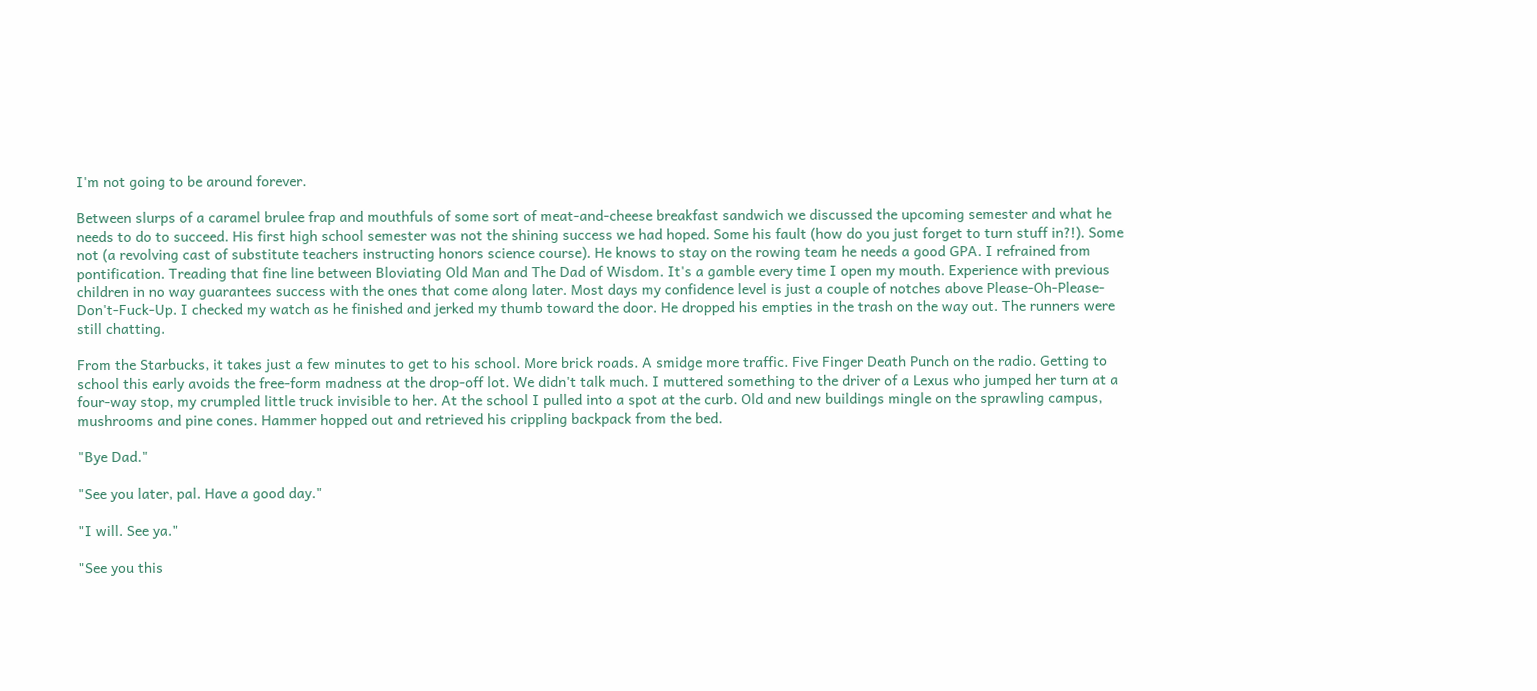I'm not going to be around forever.

Between slurps of a caramel brulee frap and mouthfuls of some sort of meat-and-cheese breakfast sandwich we discussed the upcoming semester and what he needs to do to succeed. His first high school semester was not the shining success we had hoped. Some his fault (how do you just forget to turn stuff in?!). Some not (a revolving cast of substitute teachers instructing honors science course). He knows to stay on the rowing team he needs a good GPA. I refrained from pontification. Treading that fine line between Bloviating Old Man and The Dad of Wisdom. It's a gamble every time I open my mouth. Experience with previous children in no way guarantees success with the ones that come along later. Most days my confidence level is just a couple of notches above Please-Oh-Please-Don't-Fuck-Up. I checked my watch as he finished and jerked my thumb toward the door. He dropped his empties in the trash on the way out. The runners were still chatting.

From the Starbucks, it takes just a few minutes to get to his school. More brick roads. A smidge more traffic. Five Finger Death Punch on the radio. Getting to school this early avoids the free-form madness at the drop-off lot. We didn't talk much. I muttered something to the driver of a Lexus who jumped her turn at a four-way stop, my crumpled little truck invisible to her. At the school I pulled into a spot at the curb. Old and new buildings mingle on the sprawling campus, mushrooms and pine cones. Hammer hopped out and retrieved his crippling backpack from the bed.

"Bye Dad."

"See you later, pal. Have a good day."

"I will. See ya."

"See you this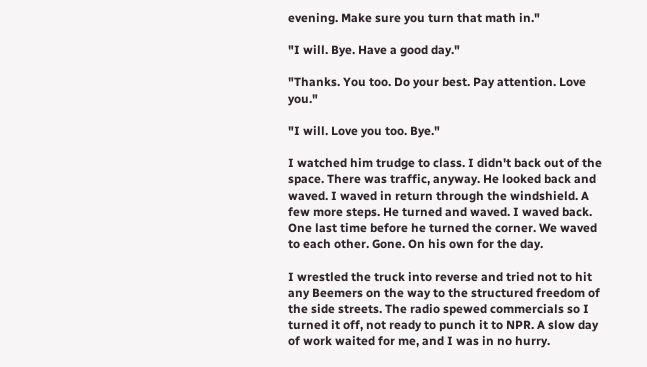evening. Make sure you turn that math in."

"I will. Bye. Have a good day."

"Thanks. You too. Do your best. Pay attention. Love you."

"I will. Love you too. Bye."

I watched him trudge to class. I didn't back out of the space. There was traffic, anyway. He looked back and waved. I waved in return through the windshield. A few more steps. He turned and waved. I waved back. One last time before he turned the corner. We waved to each other. Gone. On his own for the day.

I wrestled the truck into reverse and tried not to hit any Beemers on the way to the structured freedom of the side streets. The radio spewed commercials so I turned it off, not ready to punch it to NPR. A slow day of work waited for me, and I was in no hurry.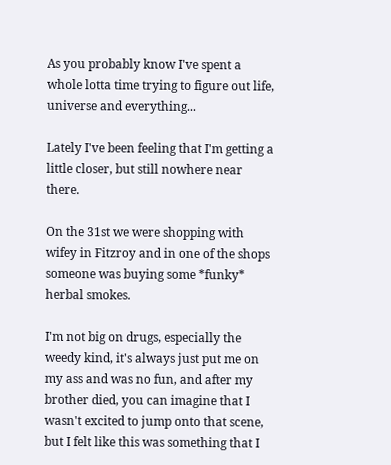As you probably know I've spent a whole lotta time trying to figure out life, universe and everything...

Lately I've been feeling that I'm getting a little closer, but still nowhere near there.

On the 31st we were shopping with wifey in Fitzroy and in one of the shops someone was buying some *funky* herbal smokes.

I'm not big on drugs, especially the weedy kind, it's always just put me on my ass and was no fun, and after my brother died, you can imagine that I wasn't excited to jump onto that scene, but I felt like this was something that I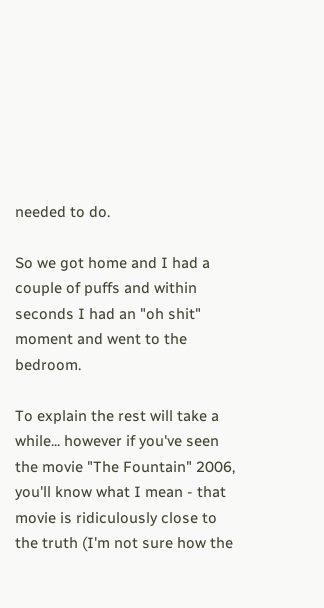needed to do.

So we got home and I had a couple of puffs and within seconds I had an "oh shit" moment and went to the bedroom.

To explain the rest will take a while... however if you've seen the movie "The Fountain" 2006, you'll know what I mean - that movie is ridiculously close to the truth (I'm not sure how the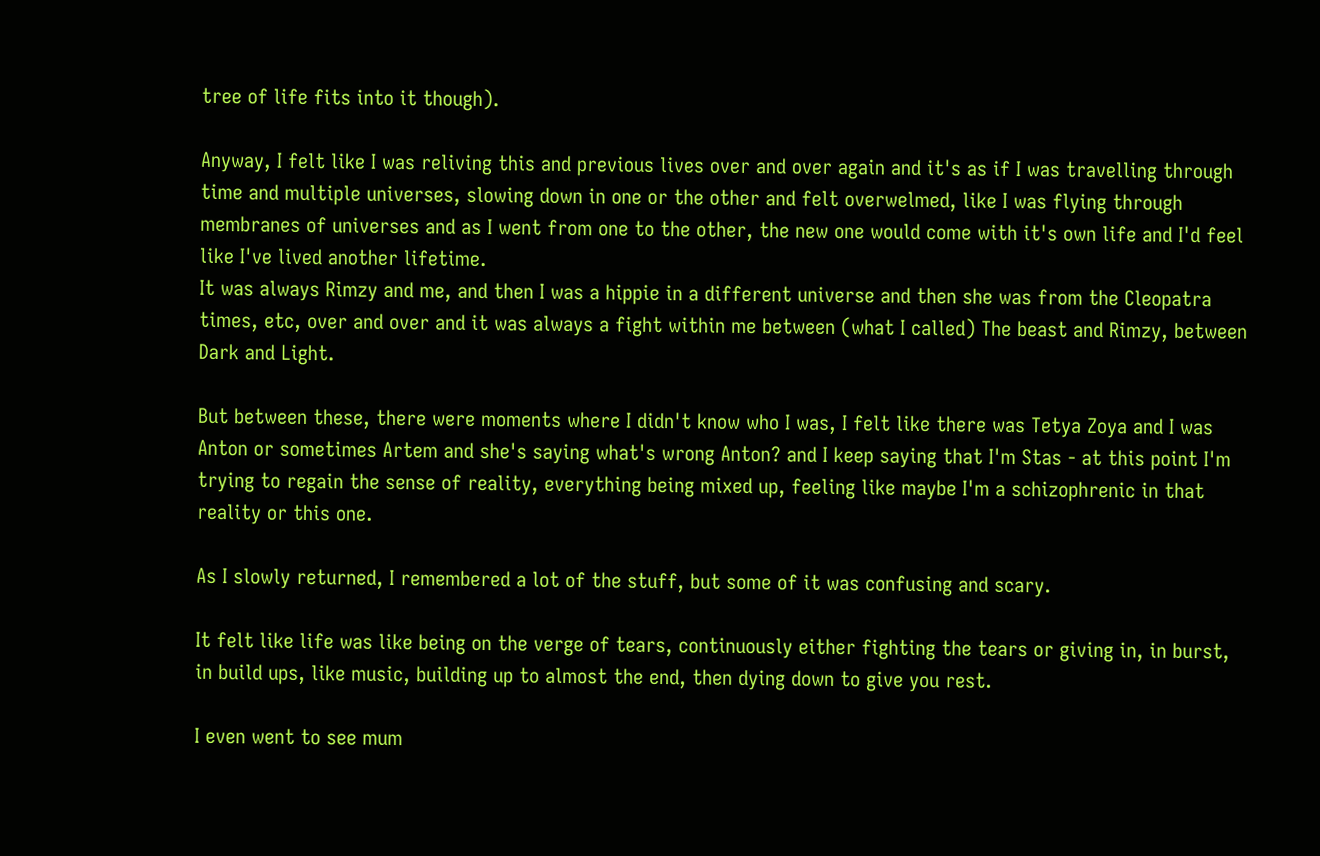tree of life fits into it though).

Anyway, I felt like I was reliving this and previous lives over and over again and it's as if I was travelling through time and multiple universes, slowing down in one or the other and felt overwelmed, like I was flying through membranes of universes and as I went from one to the other, the new one would come with it's own life and I'd feel like I've lived another lifetime.
It was always Rimzy and me, and then I was a hippie in a different universe and then she was from the Cleopatra times, etc, over and over and it was always a fight within me between (what I called) The beast and Rimzy, between Dark and Light.

But between these, there were moments where I didn't know who I was, I felt like there was Tetya Zoya and I was Anton or sometimes Artem and she's saying what's wrong Anton? and I keep saying that I'm Stas - at this point I'm trying to regain the sense of reality, everything being mixed up, feeling like maybe I'm a schizophrenic in that reality or this one.

As I slowly returned, I remembered a lot of the stuff, but some of it was confusing and scary.

It felt like life was like being on the verge of tears, continuously either fighting the tears or giving in, in burst, in build ups, like music, building up to almost the end, then dying down to give you rest.

I even went to see mum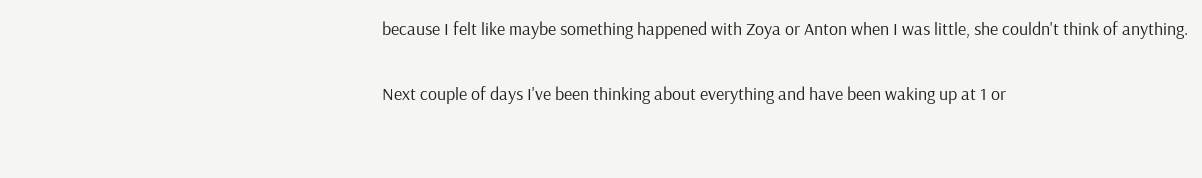because I felt like maybe something happened with Zoya or Anton when I was little, she couldn't think of anything.

Next couple of days I've been thinking about everything and have been waking up at 1 or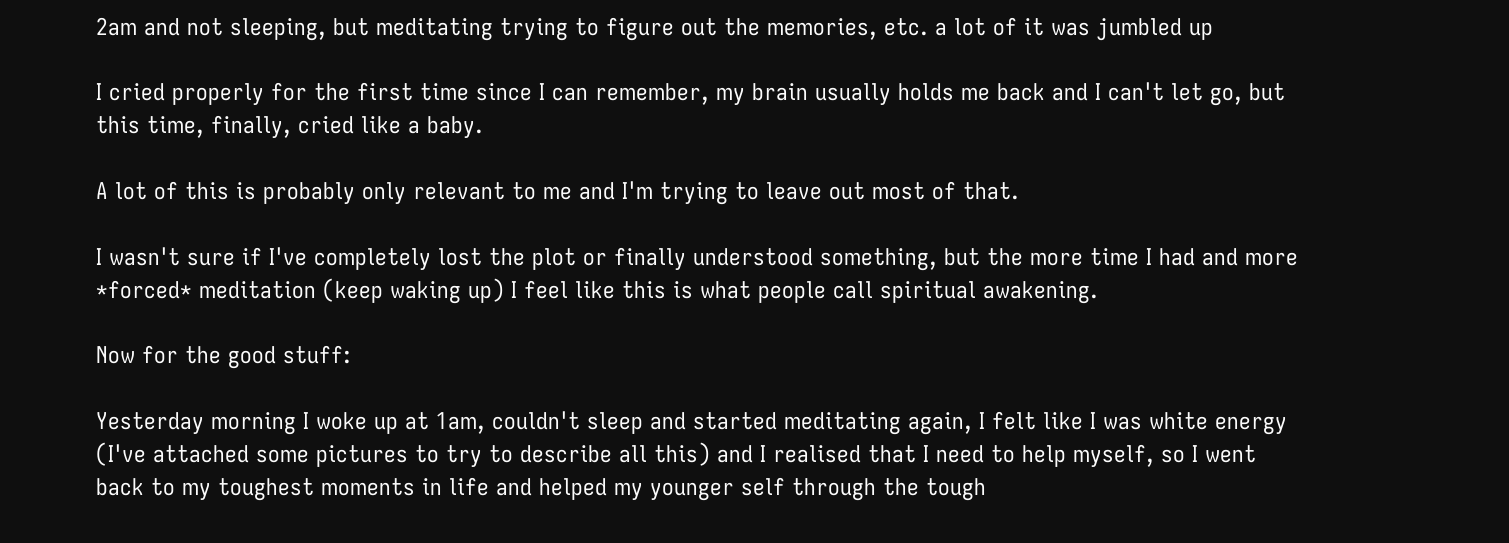2am and not sleeping, but meditating trying to figure out the memories, etc. a lot of it was jumbled up

I cried properly for the first time since I can remember, my brain usually holds me back and I can't let go, but this time, finally, cried like a baby.

A lot of this is probably only relevant to me and I'm trying to leave out most of that.

I wasn't sure if I've completely lost the plot or finally understood something, but the more time I had and more *forced* meditation (keep waking up) I feel like this is what people call spiritual awakening.

Now for the good stuff:

Yesterday morning I woke up at 1am, couldn't sleep and started meditating again, I felt like I was white energy (I've attached some pictures to try to describe all this) and I realised that I need to help myself, so I went back to my toughest moments in life and helped my younger self through the tough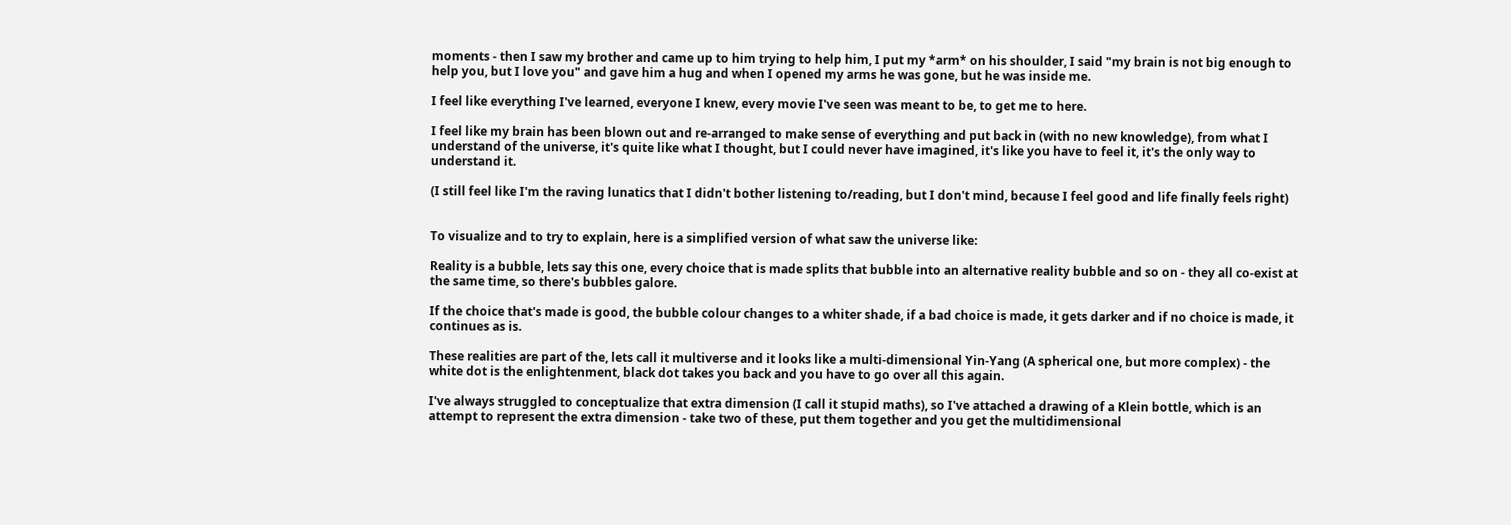moments - then I saw my brother and came up to him trying to help him, I put my *arm* on his shoulder, I said "my brain is not big enough to help you, but I love you" and gave him a hug and when I opened my arms he was gone, but he was inside me.

I feel like everything I've learned, everyone I knew, every movie I've seen was meant to be, to get me to here.

I feel like my brain has been blown out and re-arranged to make sense of everything and put back in (with no new knowledge), from what I understand of the universe, it's quite like what I thought, but I could never have imagined, it's like you have to feel it, it's the only way to understand it.

(I still feel like I'm the raving lunatics that I didn't bother listening to/reading, but I don't mind, because I feel good and life finally feels right)


To visualize and to try to explain, here is a simplified version of what saw the universe like:

Reality is a bubble, lets say this one, every choice that is made splits that bubble into an alternative reality bubble and so on - they all co-exist at the same time, so there's bubbles galore.

If the choice that's made is good, the bubble colour changes to a whiter shade, if a bad choice is made, it gets darker and if no choice is made, it continues as is.

These realities are part of the, lets call it multiverse and it looks like a multi-dimensional Yin-Yang (A spherical one, but more complex) - the white dot is the enlightenment, black dot takes you back and you have to go over all this again.

I've always struggled to conceptualize that extra dimension (I call it stupid maths), so I've attached a drawing of a Klein bottle, which is an attempt to represent the extra dimension - take two of these, put them together and you get the multidimensional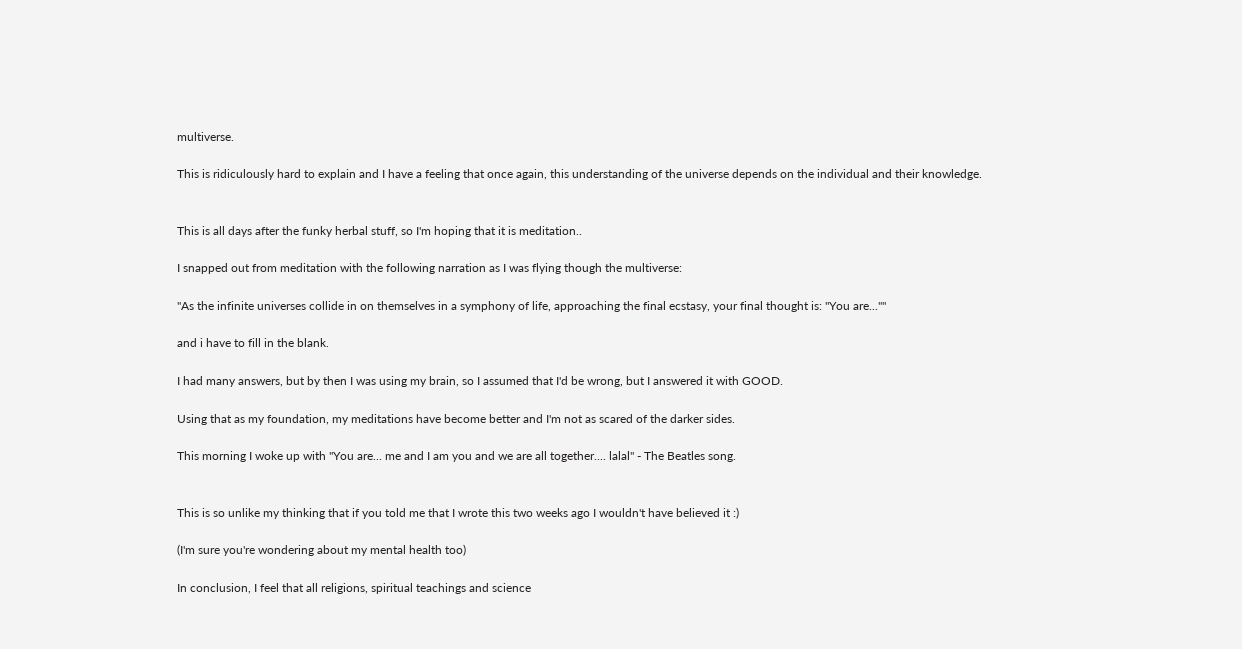multiverse.

This is ridiculously hard to explain and I have a feeling that once again, this understanding of the universe depends on the individual and their knowledge.


This is all days after the funky herbal stuff, so I'm hoping that it is meditation..

I snapped out from meditation with the following narration as I was flying though the multiverse:

"As the infinite universes collide in on themselves in a symphony of life, approaching the final ecstasy, your final thought is: "You are...""

and i have to fill in the blank.

I had many answers, but by then I was using my brain, so I assumed that I'd be wrong, but I answered it with GOOD.

Using that as my foundation, my meditations have become better and I'm not as scared of the darker sides.

This morning I woke up with "You are... me and I am you and we are all together.... lalal" - The Beatles song.


This is so unlike my thinking that if you told me that I wrote this two weeks ago I wouldn't have believed it :)

(I'm sure you're wondering about my mental health too)

In conclusion, I feel that all religions, spiritual teachings and science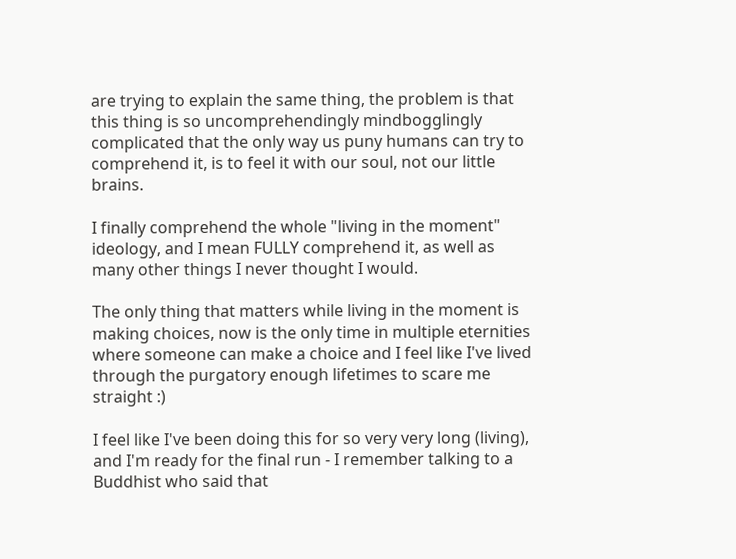are trying to explain the same thing, the problem is that this thing is so uncomprehendingly mindbogglingly complicated that the only way us puny humans can try to comprehend it, is to feel it with our soul, not our little brains.

I finally comprehend the whole "living in the moment" ideology, and I mean FULLY comprehend it, as well as many other things I never thought I would.

The only thing that matters while living in the moment is making choices, now is the only time in multiple eternities where someone can make a choice and I feel like I've lived through the purgatory enough lifetimes to scare me straight :)

I feel like I've been doing this for so very very long (living), and I'm ready for the final run - I remember talking to a Buddhist who said that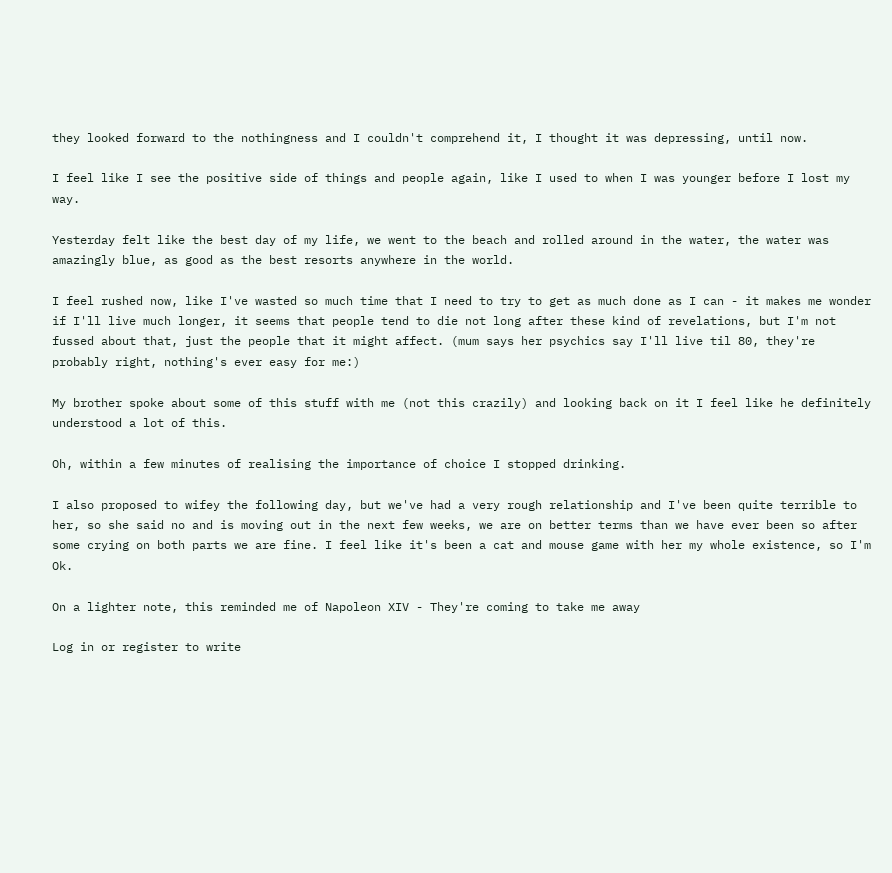they looked forward to the nothingness and I couldn't comprehend it, I thought it was depressing, until now.

I feel like I see the positive side of things and people again, like I used to when I was younger before I lost my way.

Yesterday felt like the best day of my life, we went to the beach and rolled around in the water, the water was amazingly blue, as good as the best resorts anywhere in the world.

I feel rushed now, like I've wasted so much time that I need to try to get as much done as I can - it makes me wonder if I'll live much longer, it seems that people tend to die not long after these kind of revelations, but I'm not fussed about that, just the people that it might affect. (mum says her psychics say I'll live til 80, they're probably right, nothing's ever easy for me:)

My brother spoke about some of this stuff with me (not this crazily) and looking back on it I feel like he definitely understood a lot of this.

Oh, within a few minutes of realising the importance of choice I stopped drinking.

I also proposed to wifey the following day, but we've had a very rough relationship and I've been quite terrible to her, so she said no and is moving out in the next few weeks, we are on better terms than we have ever been so after some crying on both parts we are fine. I feel like it's been a cat and mouse game with her my whole existence, so I'm Ok.

On a lighter note, this reminded me of Napoleon XIV - They're coming to take me away

Log in or register to write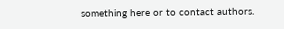something here or to contact authors.